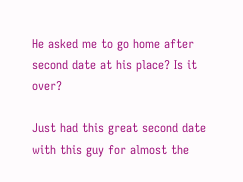He asked me to go home after second date at his place? Is it over?

Just had this great second date with this guy for almost the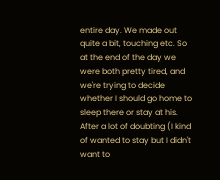entire day. We made out quite a bit, touching etc. So at the end of the day we were both pretty tired, and we're trying to decide whether I should go home to sleep there or stay at his. After a lot of doubting (I kind of wanted to stay but I didn't want to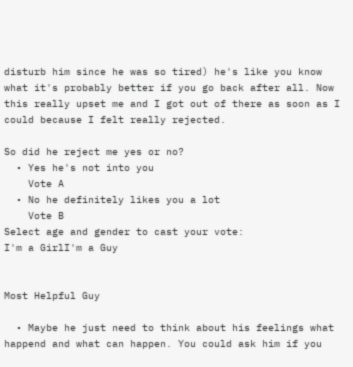disturb him since he was so tired) he's like you know what it's probably better if you go back after all. Now this really upset me and I got out of there as soon as I could because I felt really rejected.

So did he reject me yes or no?
  • Yes he's not into you
    Vote A
  • No he definitely likes you a lot
    Vote B
Select age and gender to cast your vote:
I'm a GirlI'm a Guy


Most Helpful Guy

  • Maybe he just need to think about his feelings what happend and what can happen. You could ask him if you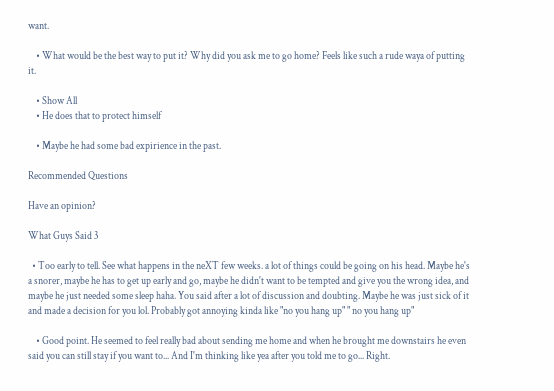want.

    • What would be the best way to put it? Why did you ask me to go home? Feels like such a rude waya of putting it.

    • Show All
    • He does that to protect himself

    • Maybe he had some bad expirience in the past.

Recommended Questions

Have an opinion?

What Guys Said 3

  • Too early to tell. See what happens in the neXT few weeks. a lot of things could be going on his head. Maybe he's a snorer, maybe he has to get up early and go, maybe he didn't want to be tempted and give you the wrong idea, and maybe he just needed some sleep haha. You said after a lot of discussion and doubting. Maybe he was just sick of it and made a decision for you lol. Probably got annoying kinda like "no you hang up" " no you hang up"

    • Good point. He seemed to feel really bad about sending me home and when he brought me downstairs he even said you can still stay if you want to... And I'm thinking like yea after you told me to go... Right.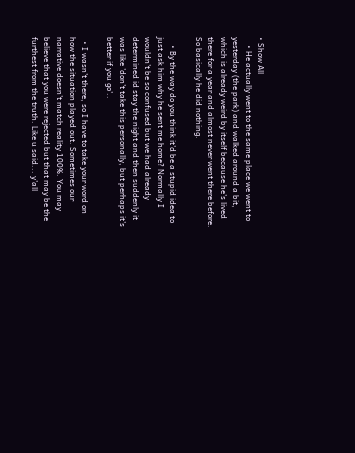• Show All
    • He actually went to the same place we went to yesterday (the park) and walked around a bit, which is already weird by itself because he's lived there for a year and almost never went there before. So basically he did nothing.

    • By the way do you think it'd be a stupid idea to just ask him why he sent me home? Normally I wouldn't be so confused but we had already determined id stay the night and then suddenly it was like 'don't take this personally, but perhaps it's better if you go'..

  • I wasn't there, so I have to take your word on how the situation played out. Sometimes our narrative doesn't match reality 100%. You may believe that you were rejected but that may be the furthest from the truth. Like u said... y'all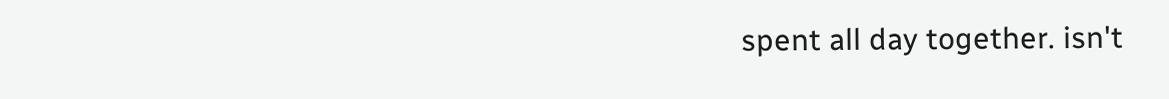spent all day together. isn't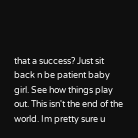that a success? Just sit back n be patient baby girl. See how things play out. This isn't the end of the world. Im pretty sure u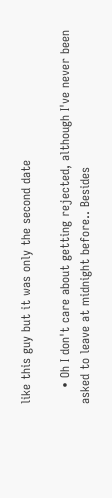like this guy but it was only the second date

    • Oh I don't care about getting rejected, although I've never been asked to leave at midnight before.. Besides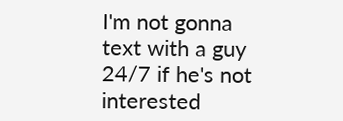I'm not gonna text with a guy 24/7 if he's not interested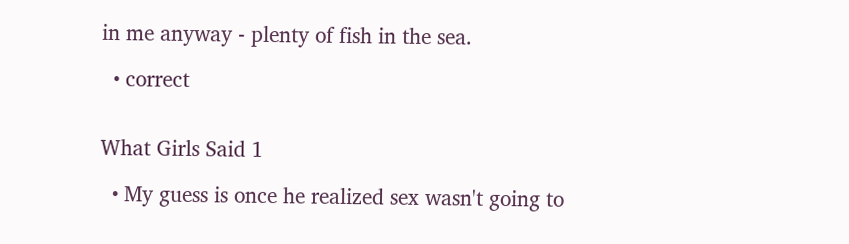in me anyway - plenty of fish in the sea.

  • correct


What Girls Said 1

  • My guess is once he realized sex wasn't going to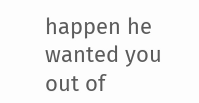happen he wanted you out of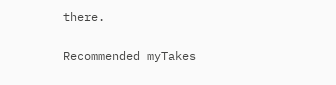there.


Recommended myTakes